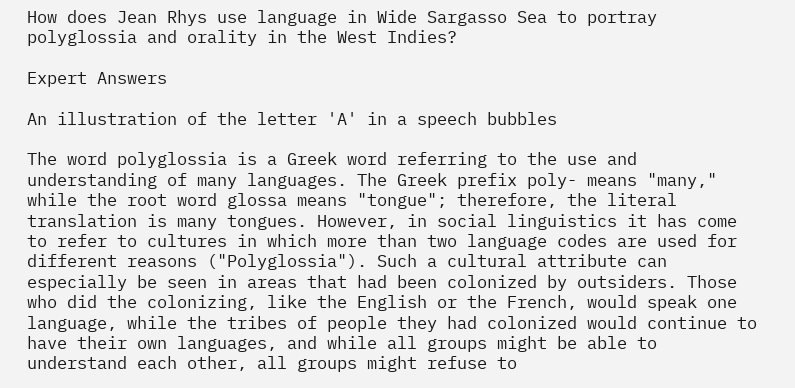How does Jean Rhys use language in Wide Sargasso Sea to portray polyglossia and orality in the West Indies?

Expert Answers

An illustration of the letter 'A' in a speech bubbles

The word polyglossia is a Greek word referring to the use and understanding of many languages. The Greek prefix poly- means "many," while the root word glossa means "tongue"; therefore, the literal translation is many tongues. However, in social linguistics it has come to refer to cultures in which more than two language codes are used for different reasons ("Polyglossia"). Such a cultural attribute can especially be seen in areas that had been colonized by outsiders. Those who did the colonizing, like the English or the French, would speak one language, while the tribes of people they had colonized would continue to have their own languages, and while all groups might be able to understand each other, all groups might refuse to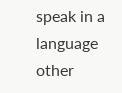speak in a language other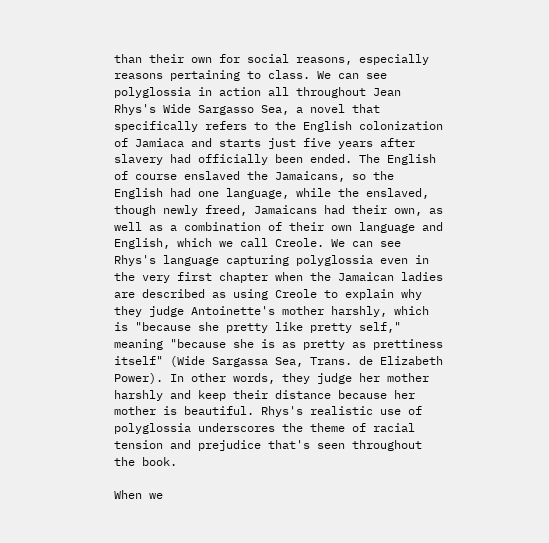than their own for social reasons, especially reasons pertaining to class. We can see polyglossia in action all throughout Jean Rhys's Wide Sargasso Sea, a novel that specifically refers to the English colonization of Jamiaca and starts just five years after slavery had officially been ended. The English of course enslaved the Jamaicans, so the English had one language, while the enslaved, though newly freed, Jamaicans had their own, as well as a combination of their own language and English, which we call Creole. We can see Rhys's language capturing polyglossia even in the very first chapter when the Jamaican ladies are described as using Creole to explain why they judge Antoinette's mother harshly, which is "because she pretty like pretty self," meaning "because she is as pretty as prettiness itself" (Wide Sargassa Sea, Trans. de Elizabeth Power). In other words, they judge her mother harshly and keep their distance because her mother is beautiful. Rhys's realistic use of polyglossia underscores the theme of racial tension and prejudice that's seen throughout the book.

When we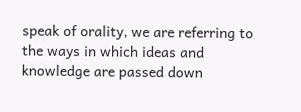speak of orality, we are referring to the ways in which ideas and knowledge are passed down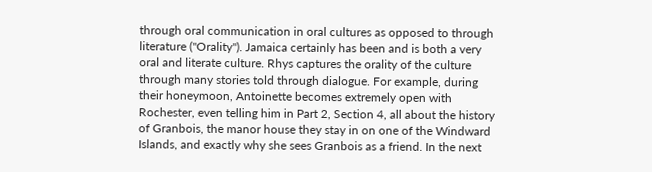through oral communication in oral cultures as opposed to through literature ("Orality"). Jamaica certainly has been and is both a very oral and literate culture. Rhys captures the orality of the culture through many stories told through dialogue. For example, during their honeymoon, Antoinette becomes extremely open with Rochester, even telling him in Part 2, Section 4, all about the history of Granbois, the manor house they stay in on one of the Windward Islands, and exactly why she sees Granbois as a friend. In the next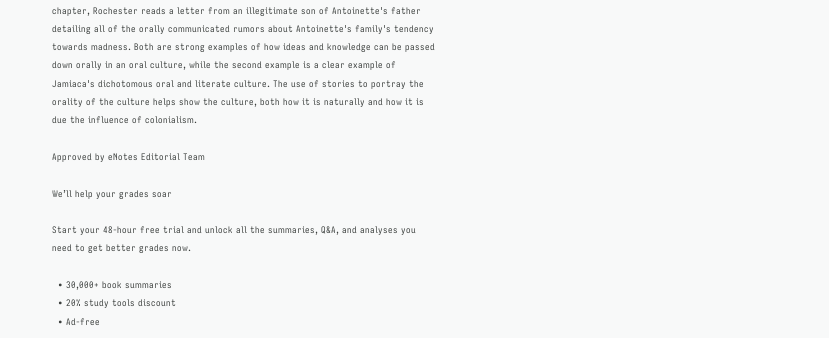chapter, Rochester reads a letter from an illegitimate son of Antoinette's father detailing all of the orally communicated rumors about Antoinette's family's tendency towards madness. Both are strong examples of how ideas and knowledge can be passed down orally in an oral culture, while the second example is a clear example of Jamiaca's dichotomous oral and literate culture. The use of stories to portray the orality of the culture helps show the culture, both how it is naturally and how it is due the influence of colonialism.

Approved by eNotes Editorial Team

We’ll help your grades soar

Start your 48-hour free trial and unlock all the summaries, Q&A, and analyses you need to get better grades now.

  • 30,000+ book summaries
  • 20% study tools discount
  • Ad-free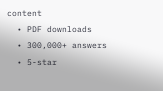content
  • PDF downloads
  • 300,000+ answers
  • 5-star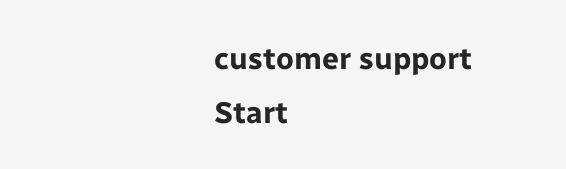customer support
Start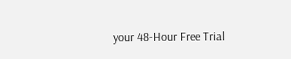your 48-Hour Free Trial